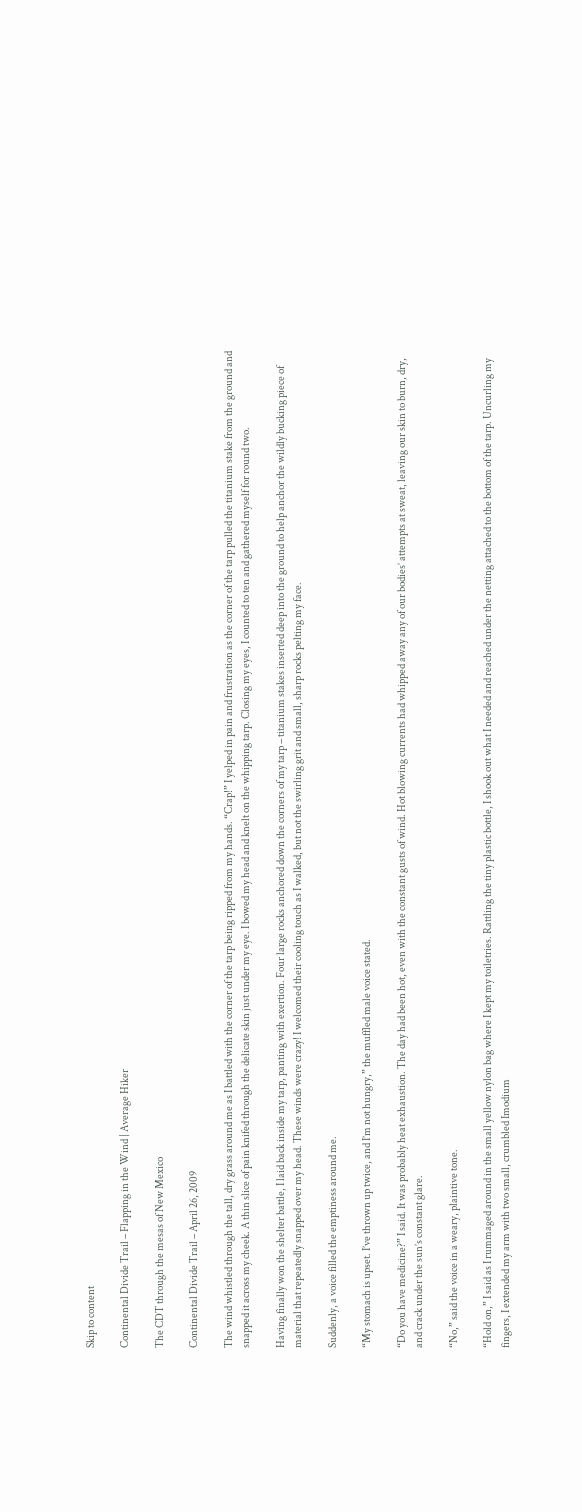Skip to content

Continental Divide Trail – Flapping in the Wind | Average Hiker

The CDT through the mesas of New Mexico

Continental Divide Trail – April 26, 2009

The wind whistled through the tall, dry grass around me as I battled with the corner of the tarp being ripped from my hands. “Crap!” I yelped in pain and frustration as the corner of the tarp pulled the titanium stake from the ground and snapped it across my cheek. A thin slice of pain knifed through the delicate skin just under my eye. I bowed my head and knelt on the whipping tarp. Closing my eyes, I counted to ten and gathered myself for round two.

Having finally won the shelter battle, I laid back inside my tarp, panting with exertion. Four large rocks anchored down the corners of my tarp – titanium stakes inserted deep into the ground to help anchor the wildly bucking piece of material that repeatedly snapped over my head. These winds were crazy! I welcomed their cooling touch as I walked, but not the swirling grit and small, sharp rocks pelting my face.

Suddenly, a voice filled the emptiness around me.

“My stomach is upset. I’ve thrown up twice, and I’m not hungry,” the muffled male voice stated.

“Do you have medicine?” I said. It was probably heat exhaustion. The day had been hot, even with the constant gusts of wind. Hot blowing currents had whipped away any of our bodies’ attempts at sweat, leaving our skin to burn, dry, and crack under the sun’s constant glare.

“No,” said the voice in a weary, plaintive tone.

“Hold on,” I said as I rummaged around in the small yellow nylon bag where I kept my toiletries. Rattling the tiny plastic bottle, I shook out what I needed and reached under the netting attached to the bottom of the tarp. Uncurling my fingers, I extended my arm with two small, crumbled Imodium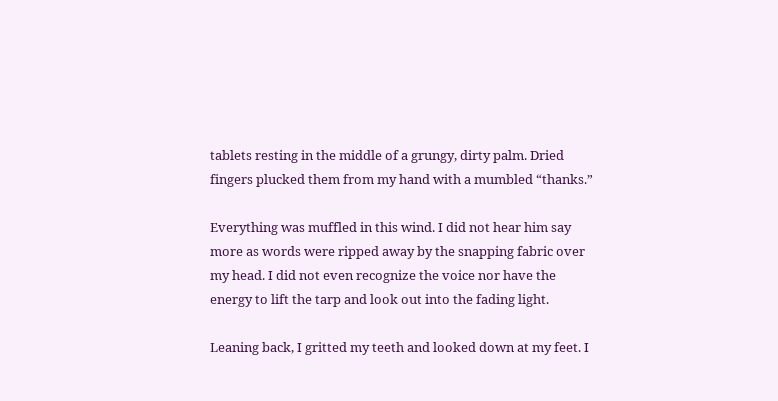tablets resting in the middle of a grungy, dirty palm. Dried fingers plucked them from my hand with a mumbled “thanks.”

Everything was muffled in this wind. I did not hear him say more as words were ripped away by the snapping fabric over my head. I did not even recognize the voice nor have the energy to lift the tarp and look out into the fading light.

Leaning back, I gritted my teeth and looked down at my feet. I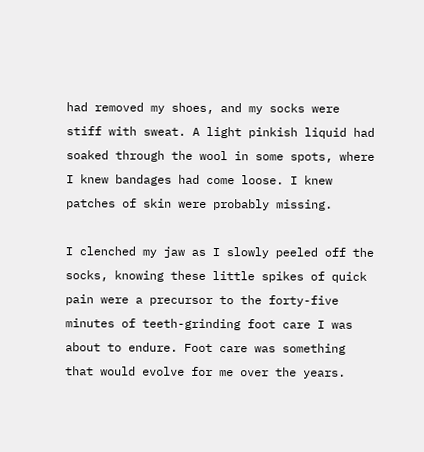had removed my shoes, and my socks were stiff with sweat. A light pinkish liquid had soaked through the wool in some spots, where I knew bandages had come loose. I knew patches of skin were probably missing.

I clenched my jaw as I slowly peeled off the socks, knowing these little spikes of quick pain were a precursor to the forty-five minutes of teeth-grinding foot care I was about to endure. Foot care was something that would evolve for me over the years.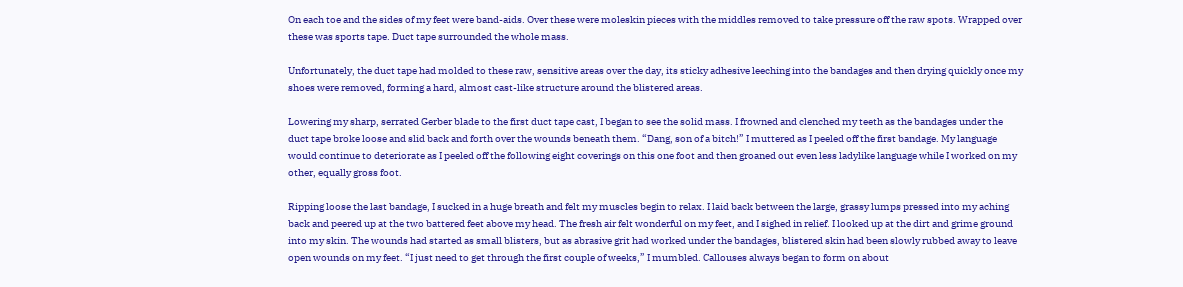On each toe and the sides of my feet were band-aids. Over these were moleskin pieces with the middles removed to take pressure off the raw spots. Wrapped over these was sports tape. Duct tape surrounded the whole mass.

Unfortunately, the duct tape had molded to these raw, sensitive areas over the day, its sticky adhesive leeching into the bandages and then drying quickly once my shoes were removed, forming a hard, almost cast-like structure around the blistered areas.

Lowering my sharp, serrated Gerber blade to the first duct tape cast, I began to see the solid mass. I frowned and clenched my teeth as the bandages under the duct tape broke loose and slid back and forth over the wounds beneath them. “Dang, son of a bitch!” I muttered as I peeled off the first bandage. My language would continue to deteriorate as I peeled off the following eight coverings on this one foot and then groaned out even less ladylike language while I worked on my other, equally gross foot.

Ripping loose the last bandage, I sucked in a huge breath and felt my muscles begin to relax. I laid back between the large, grassy lumps pressed into my aching back and peered up at the two battered feet above my head. The fresh air felt wonderful on my feet, and I sighed in relief. I looked up at the dirt and grime ground into my skin. The wounds had started as small blisters, but as abrasive grit had worked under the bandages, blistered skin had been slowly rubbed away to leave open wounds on my feet. “I just need to get through the first couple of weeks,” I mumbled. Callouses always began to form on about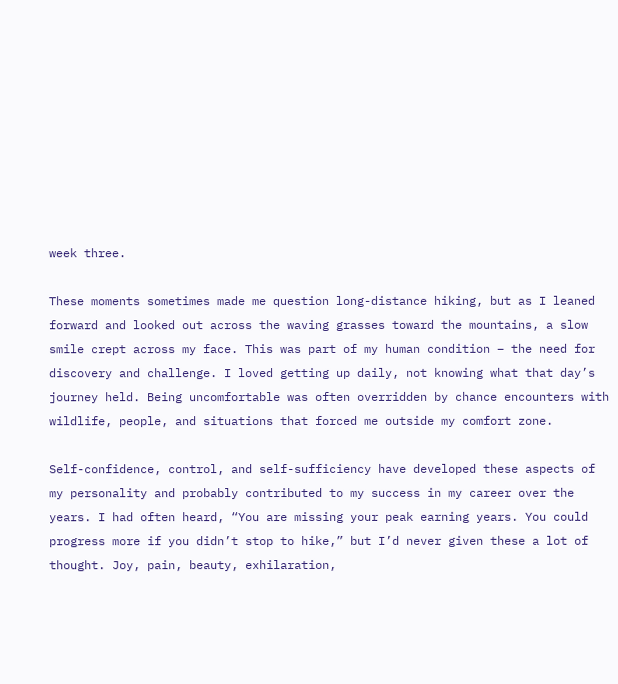week three.

These moments sometimes made me question long-distance hiking, but as I leaned forward and looked out across the waving grasses toward the mountains, a slow smile crept across my face. This was part of my human condition – the need for discovery and challenge. I loved getting up daily, not knowing what that day’s journey held. Being uncomfortable was often overridden by chance encounters with wildlife, people, and situations that forced me outside my comfort zone.

Self-confidence, control, and self-sufficiency have developed these aspects of my personality and probably contributed to my success in my career over the years. I had often heard, “You are missing your peak earning years. You could progress more if you didn’t stop to hike,” but I’d never given these a lot of thought. Joy, pain, beauty, exhilaration,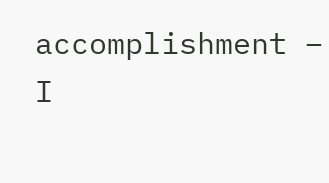accomplishment – I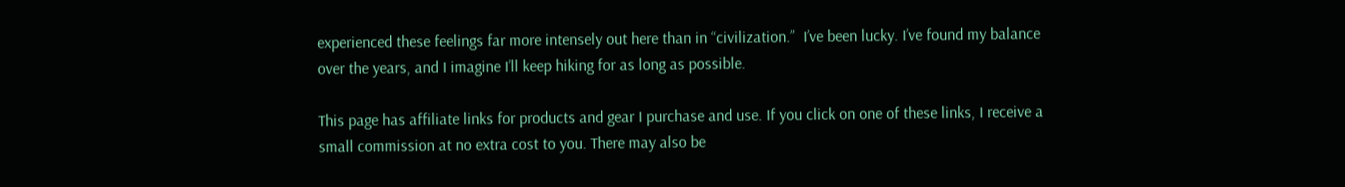experienced these feelings far more intensely out here than in “civilization.”  I’ve been lucky. I’ve found my balance over the years, and I imagine I’ll keep hiking for as long as possible.

This page has affiliate links for products and gear I purchase and use. If you click on one of these links, I receive a small commission at no extra cost to you. There may also be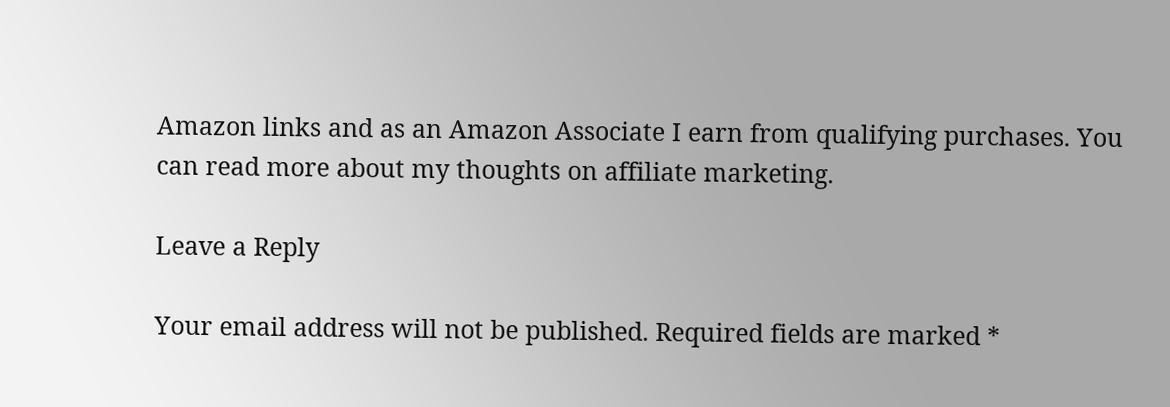Amazon links and as an Amazon Associate I earn from qualifying purchases. You can read more about my thoughts on affiliate marketing.

Leave a Reply

Your email address will not be published. Required fields are marked *